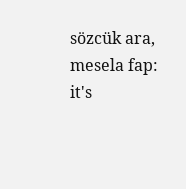sözcük ara, mesela fap:
it's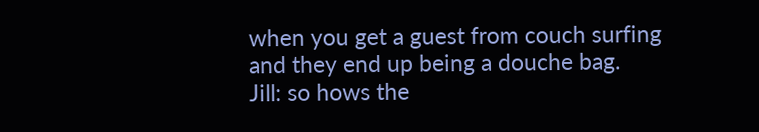when you get a guest from couch surfing and they end up being a douche bag.
Jill: so hows the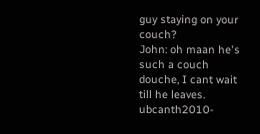guy staying on your couch?
John: oh maan he's such a couch douche, I cant wait till he leaves.
ubcanth2010-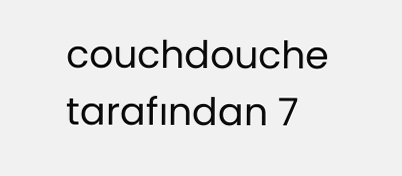couchdouche tarafından 7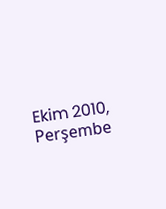Ekim 2010, Perşembe